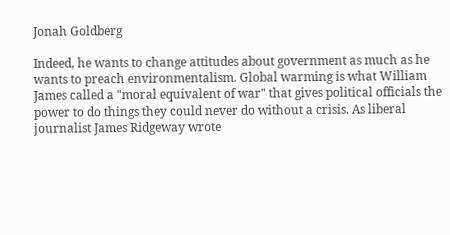Jonah Goldberg

Indeed, he wants to change attitudes about government as much as he wants to preach environmentalism. Global warming is what William James called a "moral equivalent of war" that gives political officials the power to do things they could never do without a crisis. As liberal journalist James Ridgeway wrote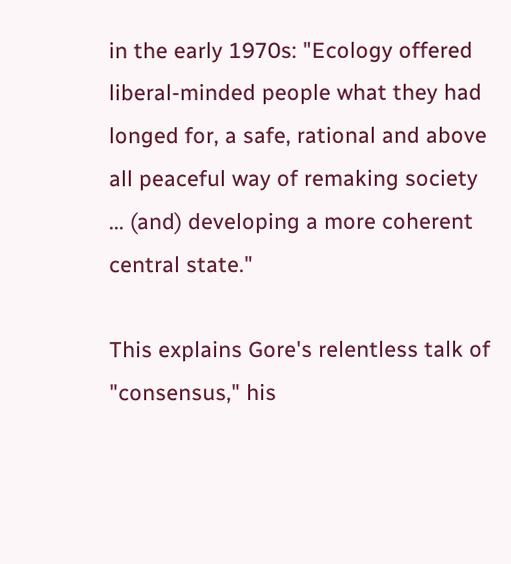in the early 1970s: "Ecology offered liberal-minded people what they had longed for, a safe, rational and above all peaceful way of remaking society ... (and) developing a more coherent central state."

This explains Gore's relentless talk of "consensus," his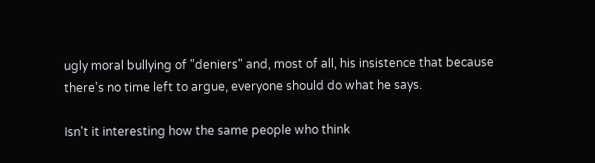ugly moral bullying of "deniers" and, most of all, his insistence that because there's no time left to argue, everyone should do what he says.

Isn't it interesting how the same people who think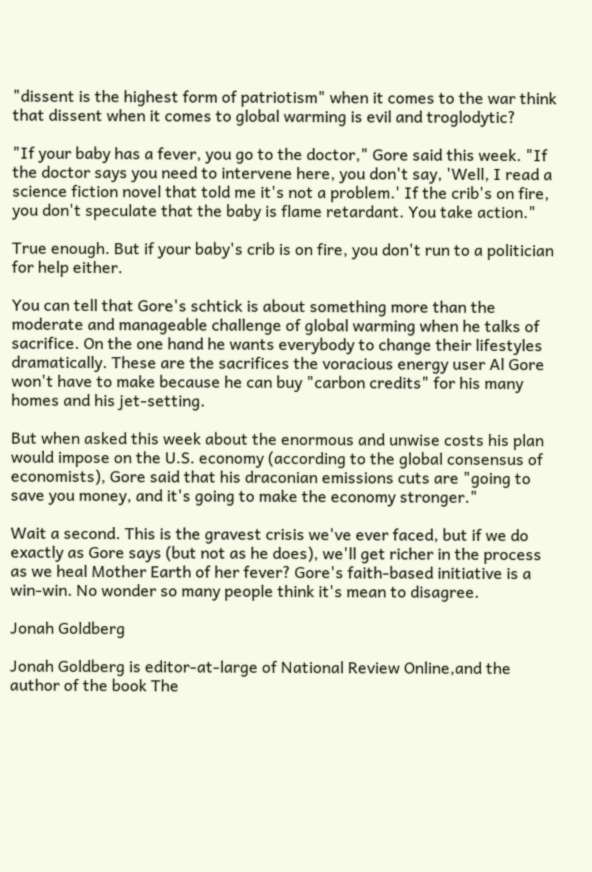"dissent is the highest form of patriotism" when it comes to the war think that dissent when it comes to global warming is evil and troglodytic?

"If your baby has a fever, you go to the doctor," Gore said this week. "If the doctor says you need to intervene here, you don't say, 'Well, I read a science fiction novel that told me it's not a problem.' If the crib's on fire, you don't speculate that the baby is flame retardant. You take action."

True enough. But if your baby's crib is on fire, you don't run to a politician for help either.

You can tell that Gore's schtick is about something more than the moderate and manageable challenge of global warming when he talks of sacrifice. On the one hand he wants everybody to change their lifestyles dramatically. These are the sacrifices the voracious energy user Al Gore won't have to make because he can buy "carbon credits" for his many homes and his jet-setting.

But when asked this week about the enormous and unwise costs his plan would impose on the U.S. economy (according to the global consensus of economists), Gore said that his draconian emissions cuts are "going to save you money, and it's going to make the economy stronger."

Wait a second. This is the gravest crisis we've ever faced, but if we do exactly as Gore says (but not as he does), we'll get richer in the process as we heal Mother Earth of her fever? Gore's faith-based initiative is a win-win. No wonder so many people think it's mean to disagree.

Jonah Goldberg

Jonah Goldberg is editor-at-large of National Review Online,and the author of the book The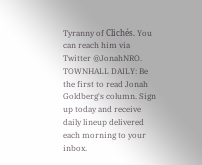Tyranny of Clichés. You can reach him via Twitter @JonahNRO.
TOWNHALL DAILY: Be the first to read Jonah Goldberg's column. Sign up today and receive daily lineup delivered each morning to your inbox.